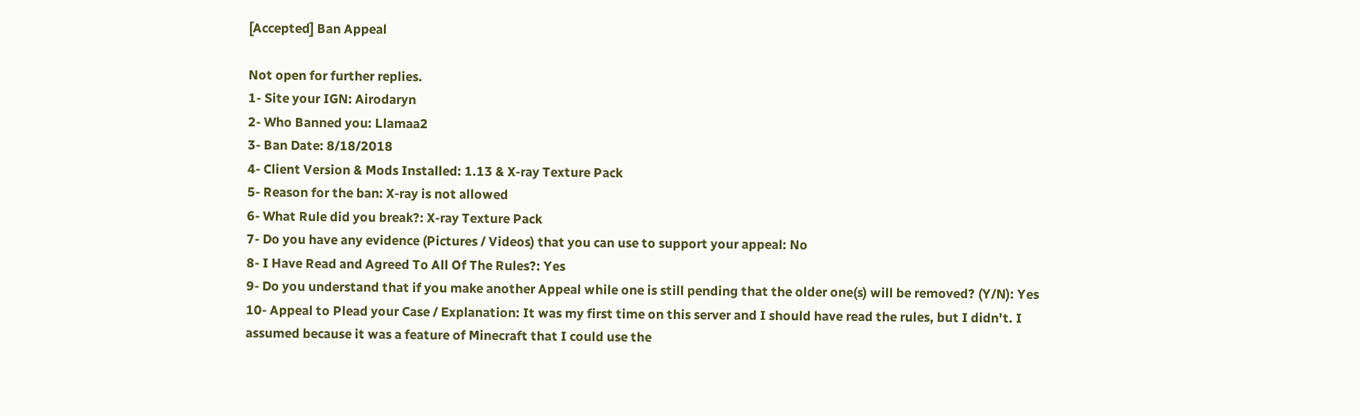[Accepted] Ban Appeal

Not open for further replies.
1- Site your IGN: Airodaryn
2- Who Banned you: Llamaa2
3- Ban Date: 8/18/2018
4- Client Version & Mods Installed: 1.13 & X-ray Texture Pack
5- Reason for the ban: X-ray is not allowed
6- What Rule did you break?: X-ray Texture Pack
7- Do you have any evidence (Pictures / Videos) that you can use to support your appeal: No
8- I Have Read and Agreed To All Of The Rules?: Yes
9- Do you understand that if you make another Appeal while one is still pending that the older one(s) will be removed? (Y/N): Yes
10- Appeal to Plead your Case / Explanation: It was my first time on this server and I should have read the rules, but I didn't. I assumed because it was a feature of Minecraft that I could use the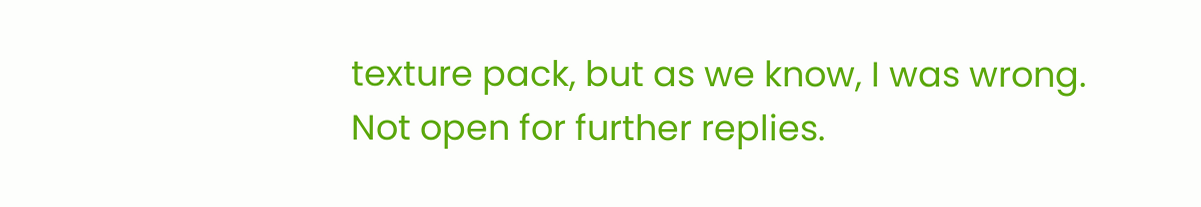texture pack, but as we know, I was wrong.
Not open for further replies.